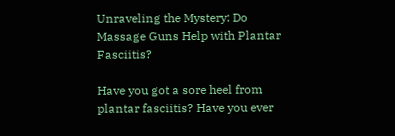Unraveling the Mystery: Do Massage Guns Help with Plantar Fasciitis?

Have you got a sore heel from plantar fasciitis? Have you ever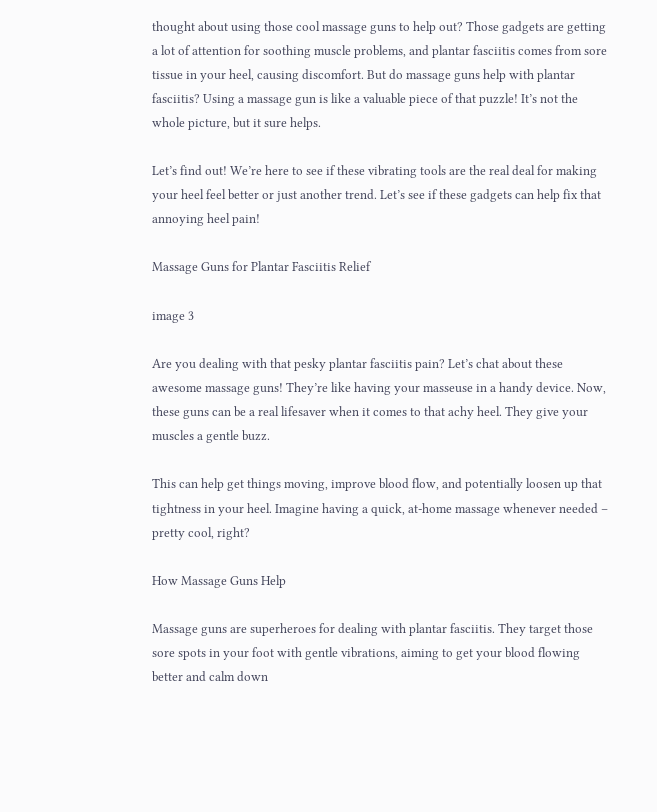thought about using those cool massage guns to help out? Those gadgets are getting a lot of attention for soothing muscle problems, and plantar fasciitis comes from sore tissue in your heel, causing discomfort. But do massage guns help with plantar fasciitis? Using a massage gun is like a valuable piece of that puzzle! It’s not the whole picture, but it sure helps.

Let’s find out! We’re here to see if these vibrating tools are the real deal for making your heel feel better or just another trend. Let’s see if these gadgets can help fix that annoying heel pain!

Massage Guns for Plantar Fasciitis Relief

image 3

Are you dealing with that pesky plantar fasciitis pain? Let’s chat about these awesome massage guns! They’re like having your masseuse in a handy device. Now, these guns can be a real lifesaver when it comes to that achy heel. They give your muscles a gentle buzz.

This can help get things moving, improve blood flow, and potentially loosen up that tightness in your heel. Imagine having a quick, at-home massage whenever needed – pretty cool, right?

How Massage Guns Help

Massage guns are superheroes for dealing with plantar fasciitis. They target those sore spots in your foot with gentle vibrations, aiming to get your blood flowing better and calm down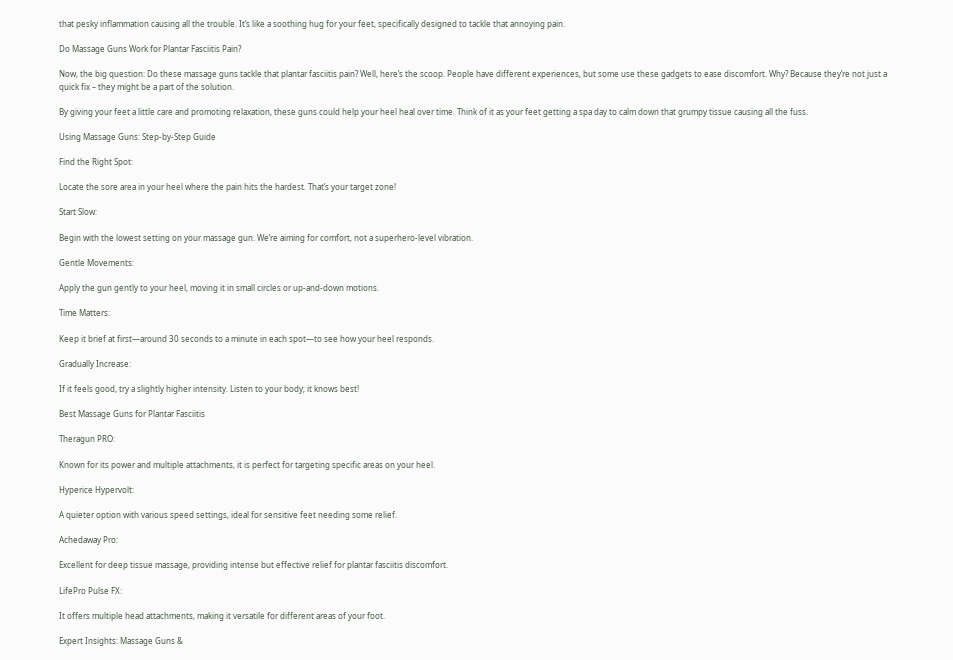that pesky inflammation causing all the trouble. It’s like a soothing hug for your feet, specifically designed to tackle that annoying pain.

Do Massage Guns Work for Plantar Fasciitis Pain?

Now, the big question: Do these massage guns tackle that plantar fasciitis pain? Well, here’s the scoop. People have different experiences, but some use these gadgets to ease discomfort. Why? Because they’re not just a quick fix – they might be a part of the solution.

By giving your feet a little care and promoting relaxation, these guns could help your heel heal over time. Think of it as your feet getting a spa day to calm down that grumpy tissue causing all the fuss.

Using Massage Guns: Step-by-Step Guide

Find the Right Spot:

Locate the sore area in your heel where the pain hits the hardest. That’s your target zone!

Start Slow:

Begin with the lowest setting on your massage gun. We’re aiming for comfort, not a superhero-level vibration.

Gentle Movements:

Apply the gun gently to your heel, moving it in small circles or up-and-down motions.

Time Matters:

Keep it brief at first—around 30 seconds to a minute in each spot—to see how your heel responds.

Gradually Increase:

If it feels good, try a slightly higher intensity. Listen to your body; it knows best!

Best Massage Guns for Plantar Fasciitis

Theragun PRO:

Known for its power and multiple attachments, it is perfect for targeting specific areas on your heel.

Hyperice Hypervolt:

A quieter option with various speed settings, ideal for sensitive feet needing some relief.

Achedaway Pro:

Excellent for deep tissue massage, providing intense but effective relief for plantar fasciitis discomfort.

LifePro Pulse FX:

It offers multiple head attachments, making it versatile for different areas of your foot.

Expert Insights: Massage Guns &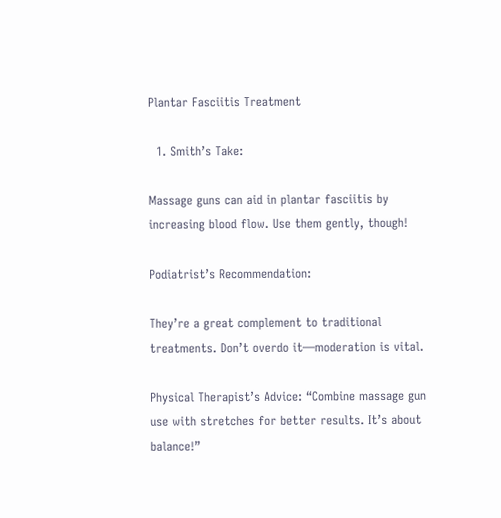Plantar Fasciitis Treatment

  1. Smith’s Take:

Massage guns can aid in plantar fasciitis by increasing blood flow. Use them gently, though!

Podiatrist’s Recommendation:

They’re a great complement to traditional treatments. Don’t overdo it—moderation is vital.

Physical Therapist’s Advice: “Combine massage gun use with stretches for better results. It’s about balance!”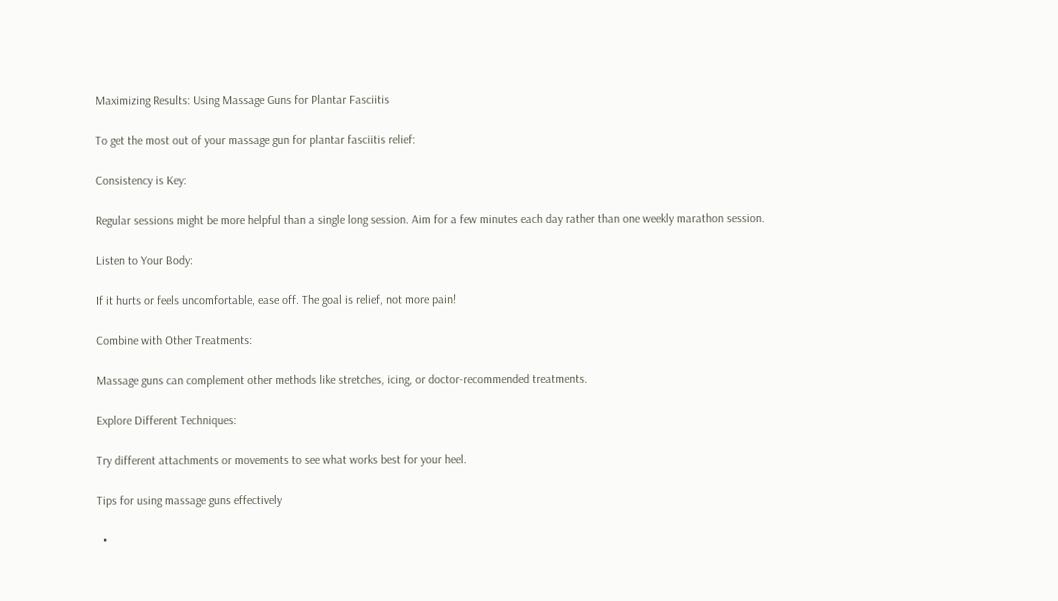Maximizing Results: Using Massage Guns for Plantar Fasciitis

To get the most out of your massage gun for plantar fasciitis relief:

Consistency is Key:

Regular sessions might be more helpful than a single long session. Aim for a few minutes each day rather than one weekly marathon session.

Listen to Your Body:

If it hurts or feels uncomfortable, ease off. The goal is relief, not more pain!

Combine with Other Treatments:

Massage guns can complement other methods like stretches, icing, or doctor-recommended treatments.

Explore Different Techniques:

Try different attachments or movements to see what works best for your heel.

Tips for using massage guns effectively

  •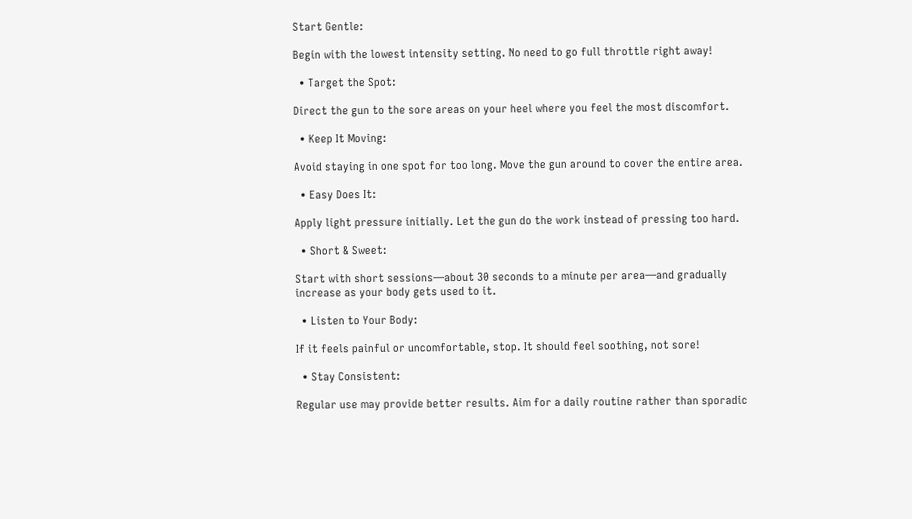Start Gentle:

Begin with the lowest intensity setting. No need to go full throttle right away!

  • Target the Spot:

Direct the gun to the sore areas on your heel where you feel the most discomfort.

  • Keep It Moving:

Avoid staying in one spot for too long. Move the gun around to cover the entire area.

  • Easy Does It:

Apply light pressure initially. Let the gun do the work instead of pressing too hard.

  • Short & Sweet:

Start with short sessions—about 30 seconds to a minute per area—and gradually increase as your body gets used to it.

  • Listen to Your Body:

If it feels painful or uncomfortable, stop. It should feel soothing, not sore!

  • Stay Consistent:

Regular use may provide better results. Aim for a daily routine rather than sporadic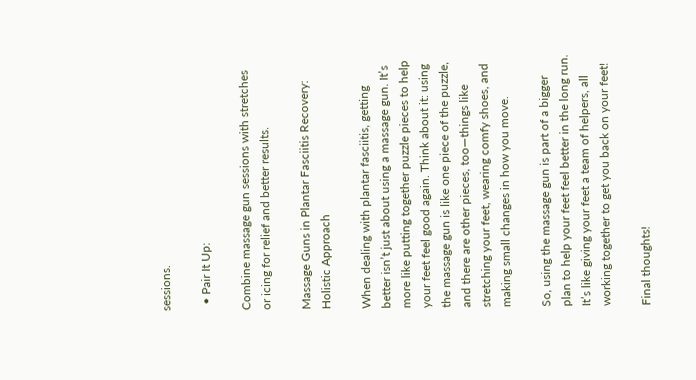sessions.

  • Pair It Up:

Combine massage gun sessions with stretches or icing for relief and better results.

Massage Guns in Plantar Fasciitis Recovery: Holistic Approach

When dealing with plantar fasciitis, getting better isn’t just about using a massage gun. It’s more like putting together puzzle pieces to help your feet feel good again. Think about it: using the massage gun is like one piece of the puzzle, and there are other pieces, too—things like stretching your feet, wearing comfy shoes, and making small changes in how you move.

So, using the massage gun is part of a bigger plan to help your feet feel better in the long run. It’s like giving your feet a team of helpers, all working together to get you back on your feet!

Final thoughts!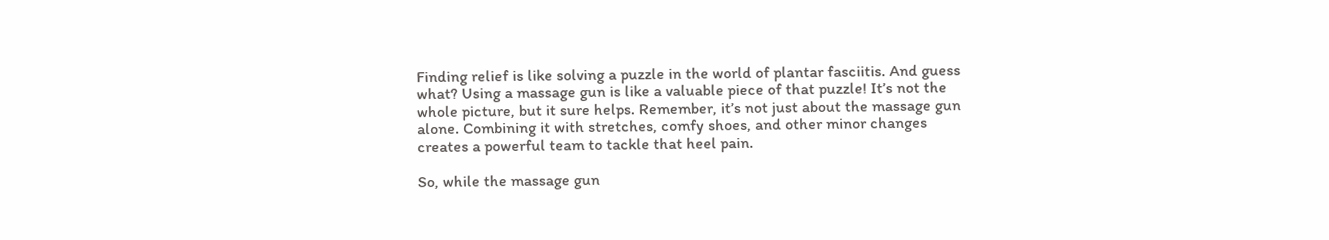Finding relief is like solving a puzzle in the world of plantar fasciitis. And guess what? Using a massage gun is like a valuable piece of that puzzle! It’s not the whole picture, but it sure helps. Remember, it’s not just about the massage gun alone. Combining it with stretches, comfy shoes, and other minor changes creates a powerful team to tackle that heel pain.

So, while the massage gun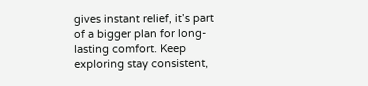gives instant relief, it’s part of a bigger plan for long-lasting comfort. Keep exploring stay consistent,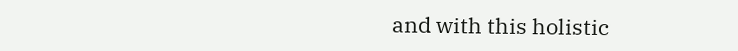and with this holistic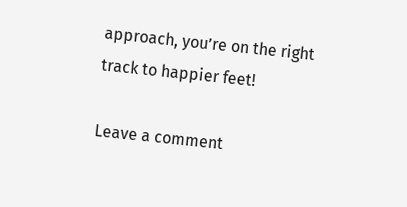approach, you’re on the right track to happier feet!

Leave a comment